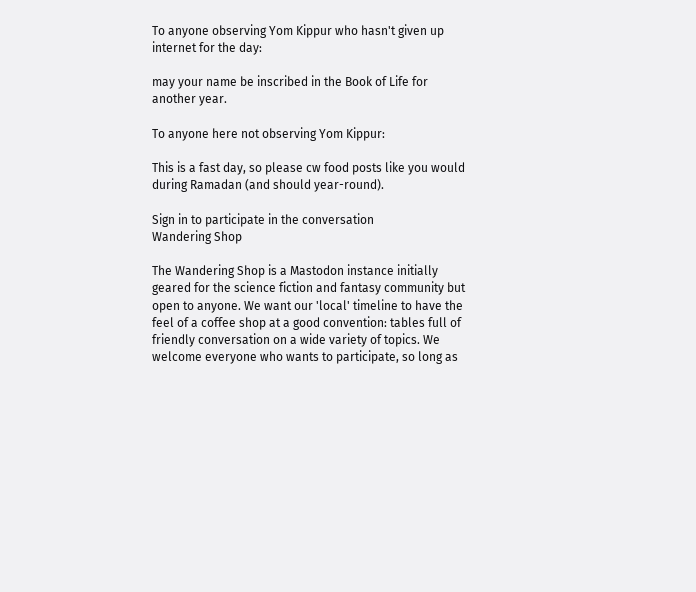To anyone observing Yom Kippur who hasn't given up internet for the day:

may your name be inscribed in the Book of Life for another year.

To anyone here not observing Yom Kippur:

This is a fast day, so please cw food posts like you would during Ramadan (and should year-round).

Sign in to participate in the conversation
Wandering Shop

The Wandering Shop is a Mastodon instance initially geared for the science fiction and fantasy community but open to anyone. We want our 'local' timeline to have the feel of a coffee shop at a good convention: tables full of friendly conversation on a wide variety of topics. We welcome everyone who wants to participate, so long as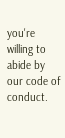you're willing to abide by our code of conduct.